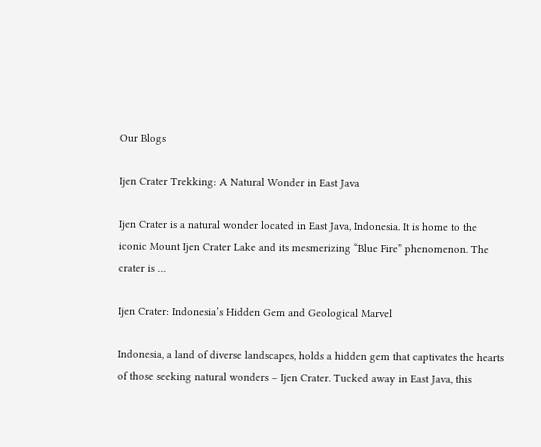Our Blogs

Ijen Crater Trekking: A Natural Wonder in East Java

Ijen Crater is a natural wonder located in East Java, Indonesia. It is home to the iconic Mount Ijen Crater Lake and its mesmerizing “Blue Fire” phenomenon. The crater is …

Ijen Crater: Indonesia’s Hidden Gem and Geological Marvel

Indonesia, a land of diverse landscapes, holds a hidden gem that captivates the hearts of those seeking natural wonders – Ijen Crater. Tucked away in East Java, this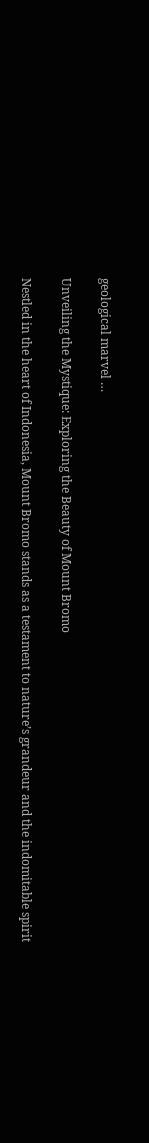geological marvel …

Unveiling the Mystique: Exploring the Beauty of Mount Bromo

Nestled in the heart of Indonesia, Mount Bromo stands as a testament to nature’s grandeur and the indomitable spirit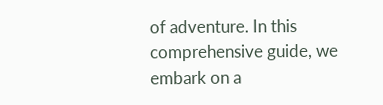of adventure. In this comprehensive guide, we embark on a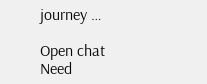journey …

Open chat
Need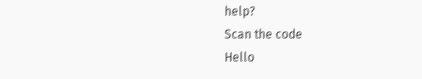help?
Scan the code
Hello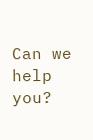Can we help you?